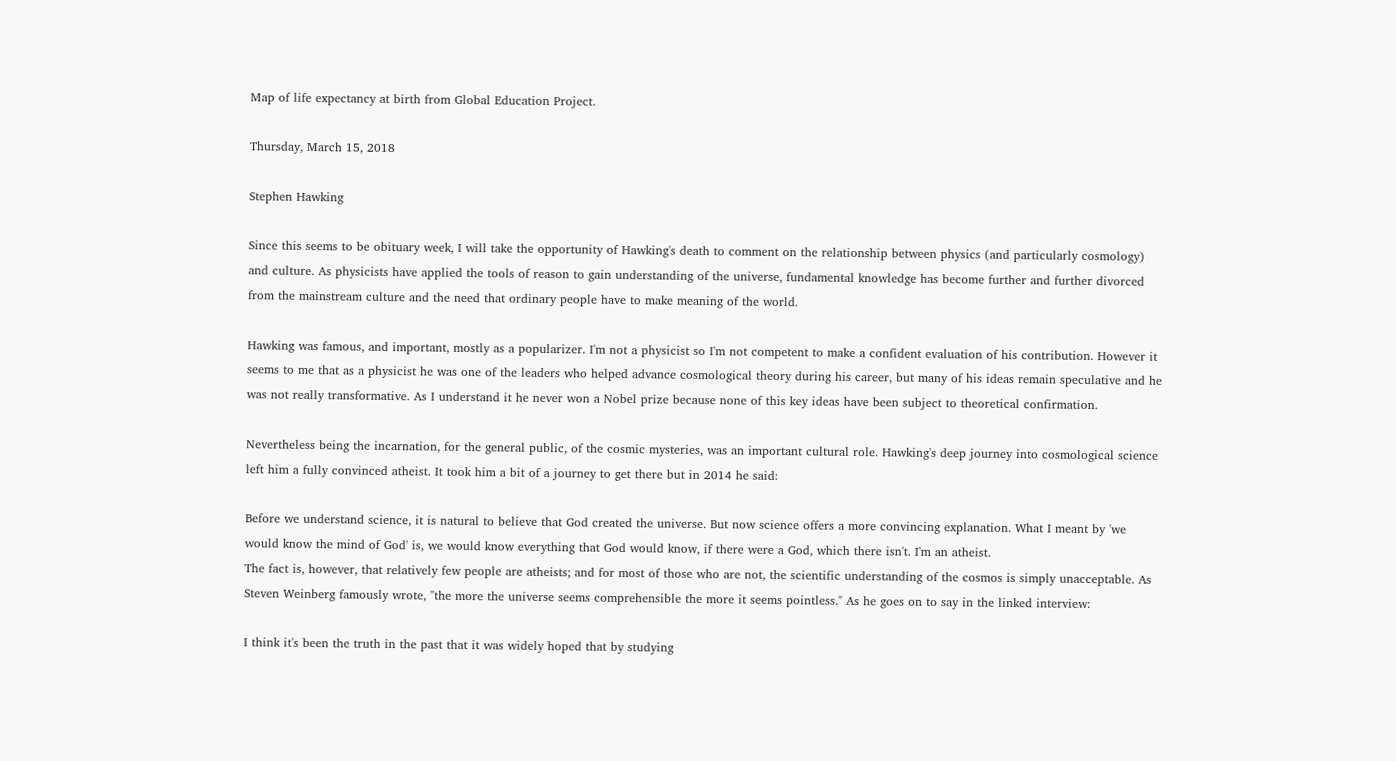Map of life expectancy at birth from Global Education Project.

Thursday, March 15, 2018

Stephen Hawking

Since this seems to be obituary week, I will take the opportunity of Hawking's death to comment on the relationship between physics (and particularly cosmology) and culture. As physicists have applied the tools of reason to gain understanding of the universe, fundamental knowledge has become further and further divorced from the mainstream culture and the need that ordinary people have to make meaning of the world.

Hawking was famous, and important, mostly as a popularizer. I'm not a physicist so I'm not competent to make a confident evaluation of his contribution. However it seems to me that as a physicist he was one of the leaders who helped advance cosmological theory during his career, but many of his ideas remain speculative and he was not really transformative. As I understand it he never won a Nobel prize because none of this key ideas have been subject to theoretical confirmation.

Nevertheless being the incarnation, for the general public, of the cosmic mysteries, was an important cultural role. Hawking's deep journey into cosmological science left him a fully convinced atheist. It took him a bit of a journey to get there but in 2014 he said:

Before we understand science, it is natural to believe that God created the universe. But now science offers a more convincing explanation. What I meant by 'we would know the mind of God' is, we would know everything that God would know, if there were a God, which there isn't. I'm an atheist.
The fact is, however, that relatively few people are atheists; and for most of those who are not, the scientific understanding of the cosmos is simply unacceptable. As Steven Weinberg famously wrote, "the more the universe seems comprehensible the more it seems pointless." As he goes on to say in the linked interview:

I think it's been the truth in the past that it was widely hoped that by studying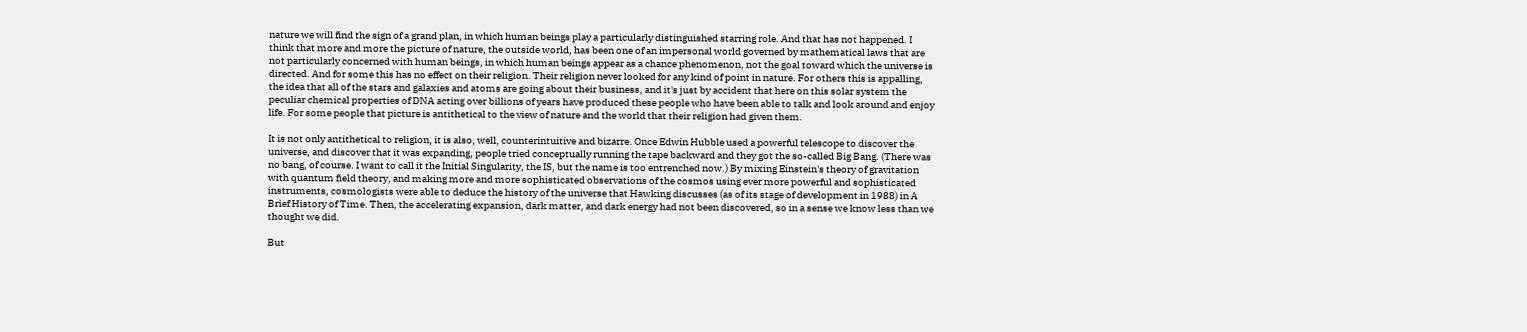nature we will find the sign of a grand plan, in which human beings play a particularly distinguished starring role. And that has not happened. I think that more and more the picture of nature, the outside world, has been one of an impersonal world governed by mathematical laws that are not particularly concerned with human beings, in which human beings appear as a chance phenomenon, not the goal toward which the universe is directed. And for some this has no effect on their religion. Their religion never looked for any kind of point in nature. For others this is appalling, the idea that all of the stars and galaxies and atoms are going about their business, and it's just by accident that here on this solar system the peculiar chemical properties of DNA acting over billions of years have produced these people who have been able to talk and look around and enjoy life. For some people that picture is antithetical to the view of nature and the world that their religion had given them.

It is not only antithetical to religion, it is also, well, counterintuitive and bizarre. Once Edwin Hubble used a powerful telescope to discover the universe, and discover that it was expanding, people tried conceptually running the tape backward and they got the so-called Big Bang. (There was no bang, of course. I want to call it the Initial Singularity, the IS, but the name is too entrenched now.) By mixing Einstein's theory of gravitation with quantum field theory, and making more and more sophisticated observations of the cosmos using ever more powerful and sophisticated instruments, cosmologists were able to deduce the history of the universe that Hawking discusses (as of its stage of development in 1988) in A Brief History of Time. Then, the accelerating expansion, dark matter, and dark energy had not been discovered, so in a sense we know less than we thought we did.

But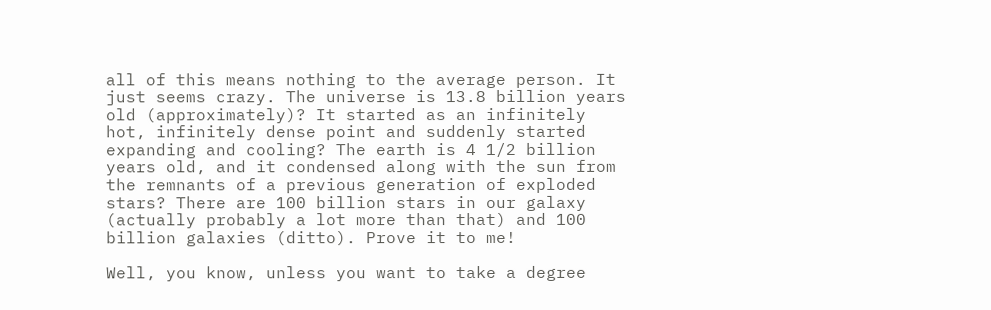all of this means nothing to the average person. It just seems crazy. The universe is 13.8 billion years old (approximately)? It started as an infinitely hot, infinitely dense point and suddenly started expanding and cooling? The earth is 4 1/2 billion years old, and it condensed along with the sun from the remnants of a previous generation of exploded stars? There are 100 billion stars in our galaxy (actually probably a lot more than that) and 100 billion galaxies (ditto). Prove it to me!

Well, you know, unless you want to take a degree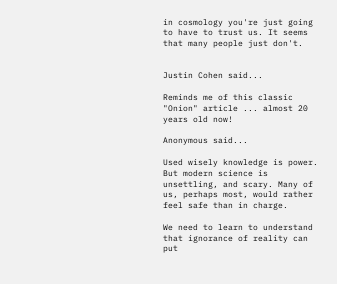in cosmology you're just going to have to trust us. It seems that many people just don't.


Justin Cohen said...

Reminds me of this classic "Onion" article ... almost 20 years old now!

Anonymous said...

Used wisely knowledge is power. But modern science is unsettling, and scary. Many of us, perhaps most, would rather feel safe than in charge.

We need to learn to understand that ignorance of reality can put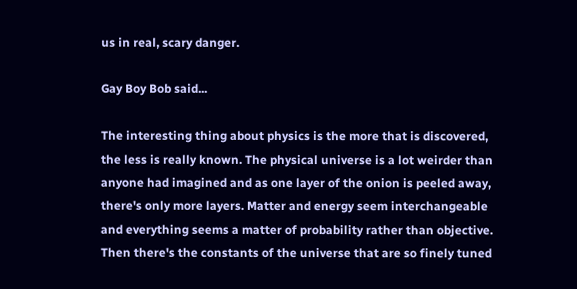us in real, scary danger.

Gay Boy Bob said...

The interesting thing about physics is the more that is discovered, the less is really known. The physical universe is a lot weirder than anyone had imagined and as one layer of the onion is peeled away, there's only more layers. Matter and energy seem interchangeable and everything seems a matter of probability rather than objective. Then there's the constants of the universe that are so finely tuned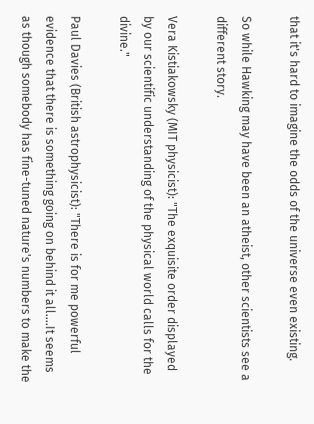that it's hard to imagine the odds of the universe even existing.

So while Hawking may have been an atheist, other scientists see a different story.

Vera Kistiakowsky (MIT physicist): "The exquisite order displayed by our scientific understanding of the physical world calls for the divine."

Paul Davies (British astrophysicist): "There is for me powerful evidence that there is something going on behind it all....It seems as though somebody has fine-tuned nature's numbers to make the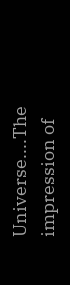Universe....The impression of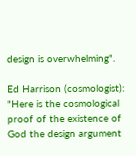design is overwhelming".

Ed Harrison (cosmologist): "Here is the cosmological proof of the existence of God the design argument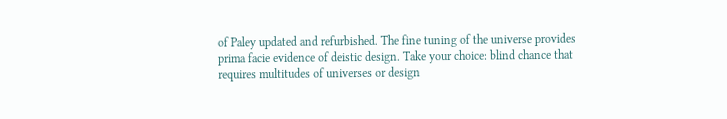of Paley updated and refurbished. The fine tuning of the universe provides prima facie evidence of deistic design. Take your choice: blind chance that requires multitudes of universes or design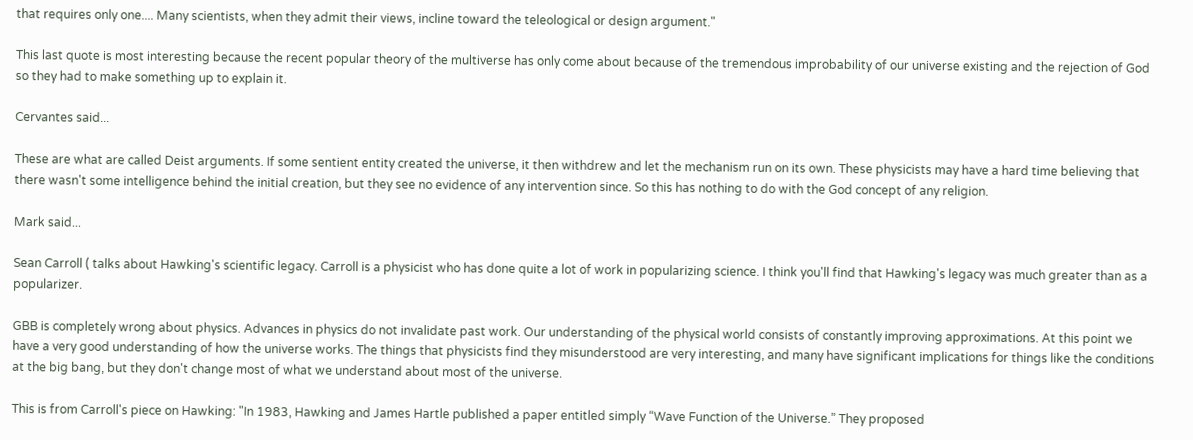that requires only one.... Many scientists, when they admit their views, incline toward the teleological or design argument."

This last quote is most interesting because the recent popular theory of the multiverse has only come about because of the tremendous improbability of our universe existing and the rejection of God so they had to make something up to explain it.

Cervantes said...

These are what are called Deist arguments. If some sentient entity created the universe, it then withdrew and let the mechanism run on its own. These physicists may have a hard time believing that there wasn't some intelligence behind the initial creation, but they see no evidence of any intervention since. So this has nothing to do with the God concept of any religion.

Mark said...

Sean Carroll ( talks about Hawking's scientific legacy. Carroll is a physicist who has done quite a lot of work in popularizing science. I think you'll find that Hawking's legacy was much greater than as a popularizer.

GBB is completely wrong about physics. Advances in physics do not invalidate past work. Our understanding of the physical world consists of constantly improving approximations. At this point we have a very good understanding of how the universe works. The things that physicists find they misunderstood are very interesting, and many have significant implications for things like the conditions at the big bang, but they don't change most of what we understand about most of the universe.

This is from Carroll's piece on Hawking: "In 1983, Hawking and James Hartle published a paper entitled simply “Wave Function of the Universe.” They proposed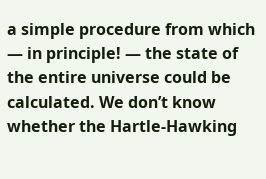a simple procedure from which — in principle! — the state of the entire universe could be calculated. We don’t know whether the Hartle-Hawking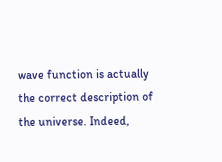wave function is actually the correct description of the universe. Indeed,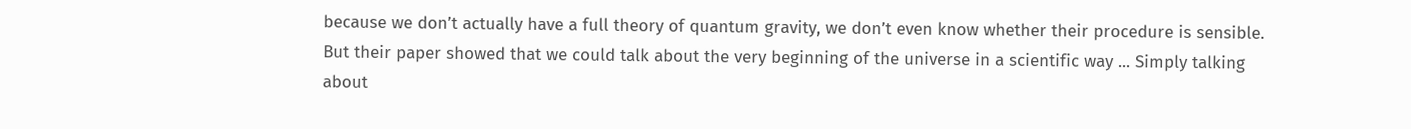because we don’t actually have a full theory of quantum gravity, we don’t even know whether their procedure is sensible. But their paper showed that we could talk about the very beginning of the universe in a scientific way ... Simply talking about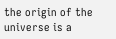the origin of the universe is a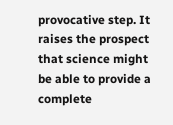provocative step. It raises the prospect that science might be able to provide a complete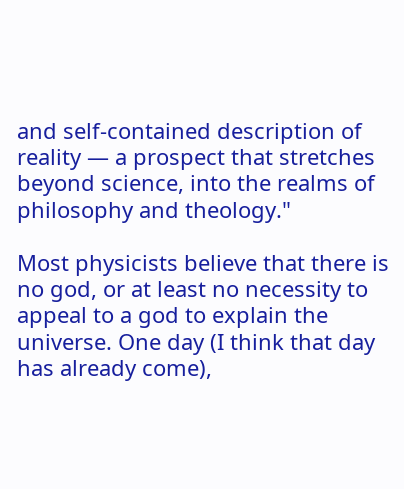and self-contained description of reality — a prospect that stretches beyond science, into the realms of philosophy and theology."

Most physicists believe that there is no god, or at least no necessity to appeal to a god to explain the universe. One day (I think that day has already come),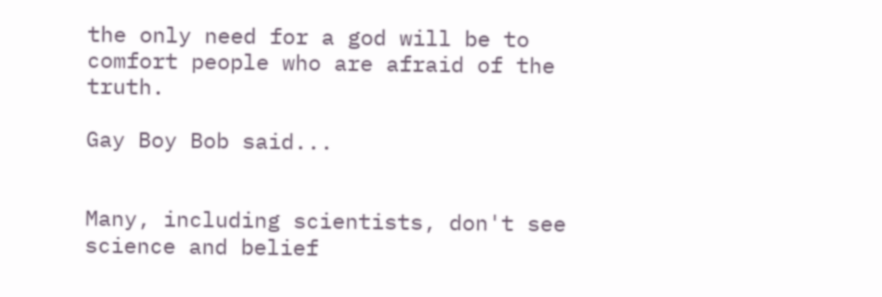the only need for a god will be to comfort people who are afraid of the truth.

Gay Boy Bob said...


Many, including scientists, don't see science and belief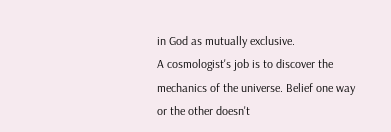in God as mutually exclusive.
A cosmologist's job is to discover the mechanics of the universe. Belief one way or the other doesn't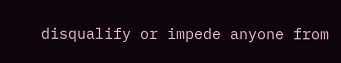disqualify or impede anyone from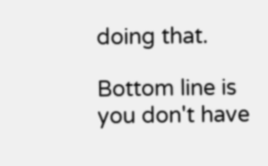doing that.

Bottom line is you don't have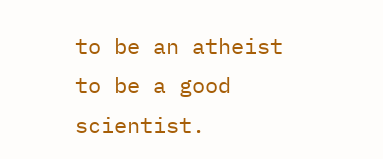to be an atheist to be a good scientist.